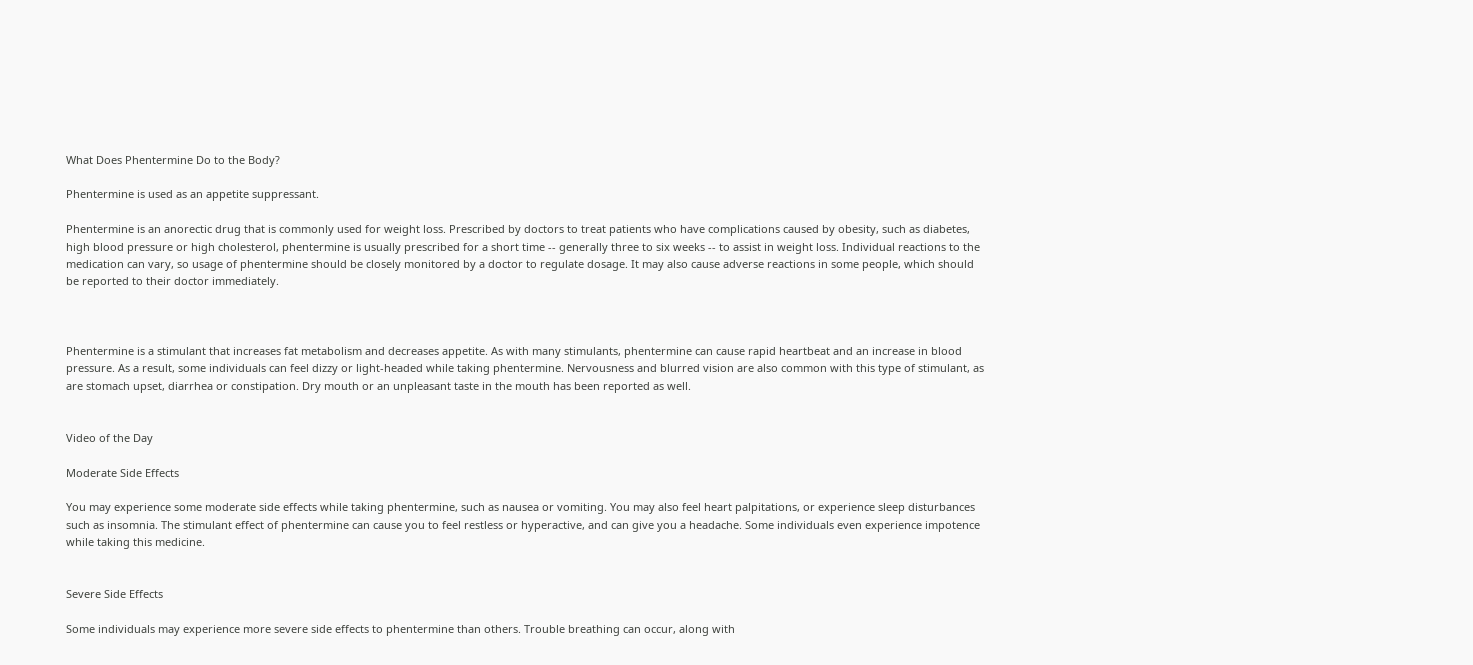What Does Phentermine Do to the Body?

Phentermine is used as an appetite suppressant.

Phentermine is an anorectic drug that is commonly used for weight loss. Prescribed by doctors to treat patients who have complications caused by obesity, such as diabetes, high blood pressure or high cholesterol, phentermine is usually prescribed for a short time -- generally three to six weeks -- to assist in weight loss. Individual reactions to the medication can vary, so usage of phentermine should be closely monitored by a doctor to regulate dosage. It may also cause adverse reactions in some people, which should be reported to their doctor immediately.



Phentermine is a stimulant that increases fat metabolism and decreases appetite. As with many stimulants, phentermine can cause rapid heartbeat and an increase in blood pressure. As a result, some individuals can feel dizzy or light-headed while taking phentermine. Nervousness and blurred vision are also common with this type of stimulant, as are stomach upset, diarrhea or constipation. Dry mouth or an unpleasant taste in the mouth has been reported as well.


Video of the Day

Moderate Side Effects

You may experience some moderate side effects while taking phentermine, such as nausea or vomiting. You may also feel heart palpitations, or experience sleep disturbances such as insomnia. The stimulant effect of phentermine can cause you to feel restless or hyperactive, and can give you a headache. Some individuals even experience impotence while taking this medicine.


Severe Side Effects

Some individuals may experience more severe side effects to phentermine than others. Trouble breathing can occur, along with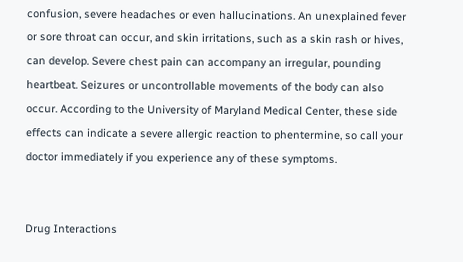confusion, severe headaches or even hallucinations. An unexplained fever or sore throat can occur, and skin irritations, such as a skin rash or hives, can develop. Severe chest pain can accompany an irregular, pounding heartbeat. Seizures or uncontrollable movements of the body can also occur. According to the University of Maryland Medical Center, these side effects can indicate a severe allergic reaction to phentermine, so call your doctor immediately if you experience any of these symptoms.


Drug Interactions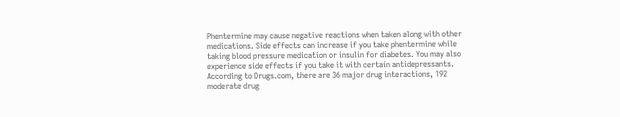Phentermine may cause negative reactions when taken along with other medications. Side effects can increase if you take phentermine while taking blood pressure medication or insulin for diabetes. You may also experience side effects if you take it with certain antidepressants. According to Drugs.com, there are 36 major drug interactions, 192 moderate drug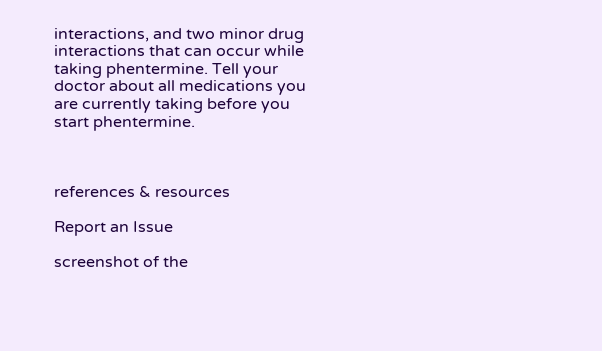interactions, and two minor drug interactions that can occur while taking phentermine. Tell your doctor about all medications you are currently taking before you start phentermine.



references & resources

Report an Issue

screenshot of the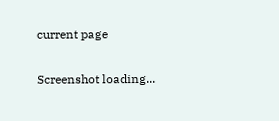current page

Screenshot loading...